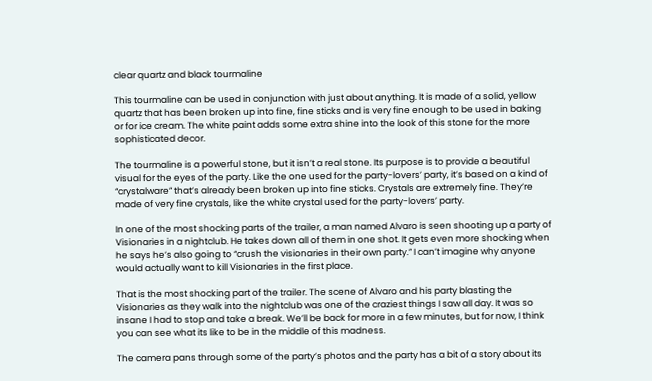clear quartz and black tourmaline

This tourmaline can be used in conjunction with just about anything. It is made of a solid, yellow quartz that has been broken up into fine, fine sticks and is very fine enough to be used in baking or for ice cream. The white paint adds some extra shine into the look of this stone for the more sophisticated decor.

The tourmaline is a powerful stone, but it isn’t a real stone. Its purpose is to provide a beautiful visual for the eyes of the party. Like the one used for the party-lovers’ party, it’s based on a kind of “crystalware” that’s already been broken up into fine sticks. Crystals are extremely fine. They’re made of very fine crystals, like the white crystal used for the party-lovers’ party.

In one of the most shocking parts of the trailer, a man named Alvaro is seen shooting up a party of Visionaries in a nightclub. He takes down all of them in one shot. It gets even more shocking when he says he’s also going to “crush the visionaries in their own party.” I can’t imagine why anyone would actually want to kill Visionaries in the first place.

That is the most shocking part of the trailer. The scene of Alvaro and his party blasting the Visionaries as they walk into the nightclub was one of the craziest things I saw all day. It was so insane I had to stop and take a break. We’ll be back for more in a few minutes, but for now, I think you can see what its like to be in the middle of this madness.

The camera pans through some of the party’s photos and the party has a bit of a story about its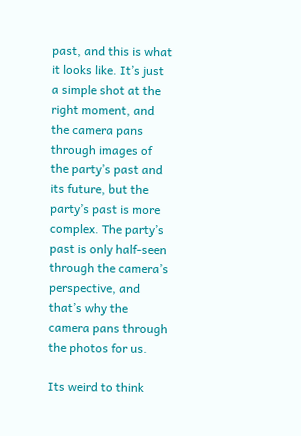past, and this is what it looks like. It’s just a simple shot at the right moment, and the camera pans through images of the party’s past and its future, but the party’s past is more complex. The party’s past is only half-seen through the camera’s perspective, and that’s why the camera pans through the photos for us.

Its weird to think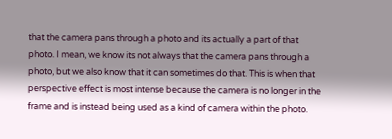that the camera pans through a photo and its actually a part of that photo. I mean, we know its not always that the camera pans through a photo, but we also know that it can sometimes do that. This is when that perspective effect is most intense because the camera is no longer in the frame and is instead being used as a kind of camera within the photo.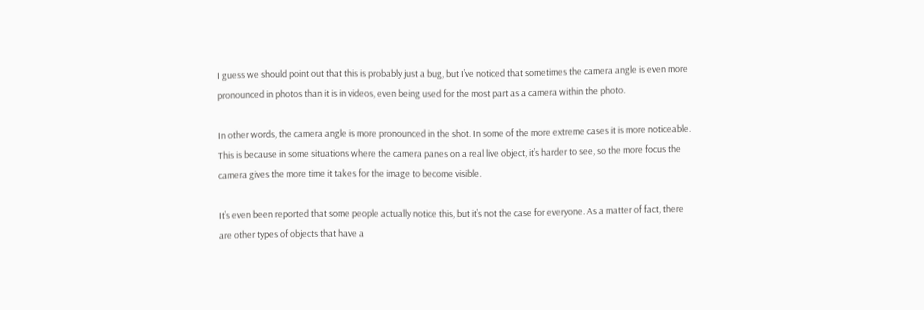I guess we should point out that this is probably just a bug, but I’ve noticed that sometimes the camera angle is even more pronounced in photos than it is in videos, even being used for the most part as a camera within the photo.

In other words, the camera angle is more pronounced in the shot. In some of the more extreme cases it is more noticeable. This is because in some situations where the camera panes on a real live object, it’s harder to see, so the more focus the camera gives the more time it takes for the image to become visible.

It’s even been reported that some people actually notice this, but it’s not the case for everyone. As a matter of fact, there are other types of objects that have a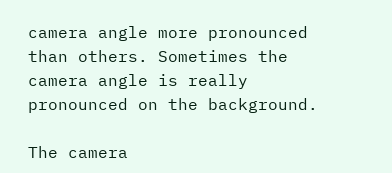camera angle more pronounced than others. Sometimes the camera angle is really pronounced on the background.

The camera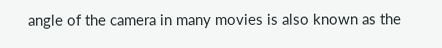angle of the camera in many movies is also known as the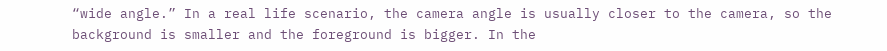“wide angle.” In a real life scenario, the camera angle is usually closer to the camera, so the background is smaller and the foreground is bigger. In the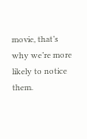movie, that’s why we’re more likely to notice them.